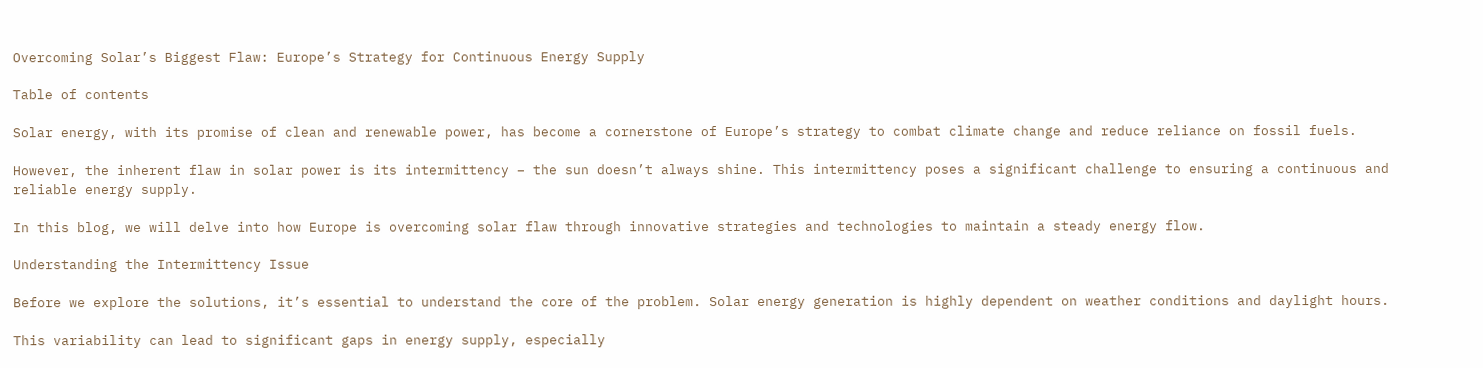Overcoming Solar’s Biggest Flaw: Europe’s Strategy for Continuous Energy Supply

Table of contents

Solar energy, with its promise of clean and renewable power, has become a cornerstone of Europe’s strategy to combat climate change and reduce reliance on fossil fuels.

However, the inherent flaw in solar power is its intermittency – the sun doesn’t always shine. This intermittency poses a significant challenge to ensuring a continuous and reliable energy supply.

In this blog, we will delve into how Europe is overcoming solar flaw through innovative strategies and technologies to maintain a steady energy flow.

Understanding the Intermittency Issue

Before we explore the solutions, it’s essential to understand the core of the problem. Solar energy generation is highly dependent on weather conditions and daylight hours.

This variability can lead to significant gaps in energy supply, especially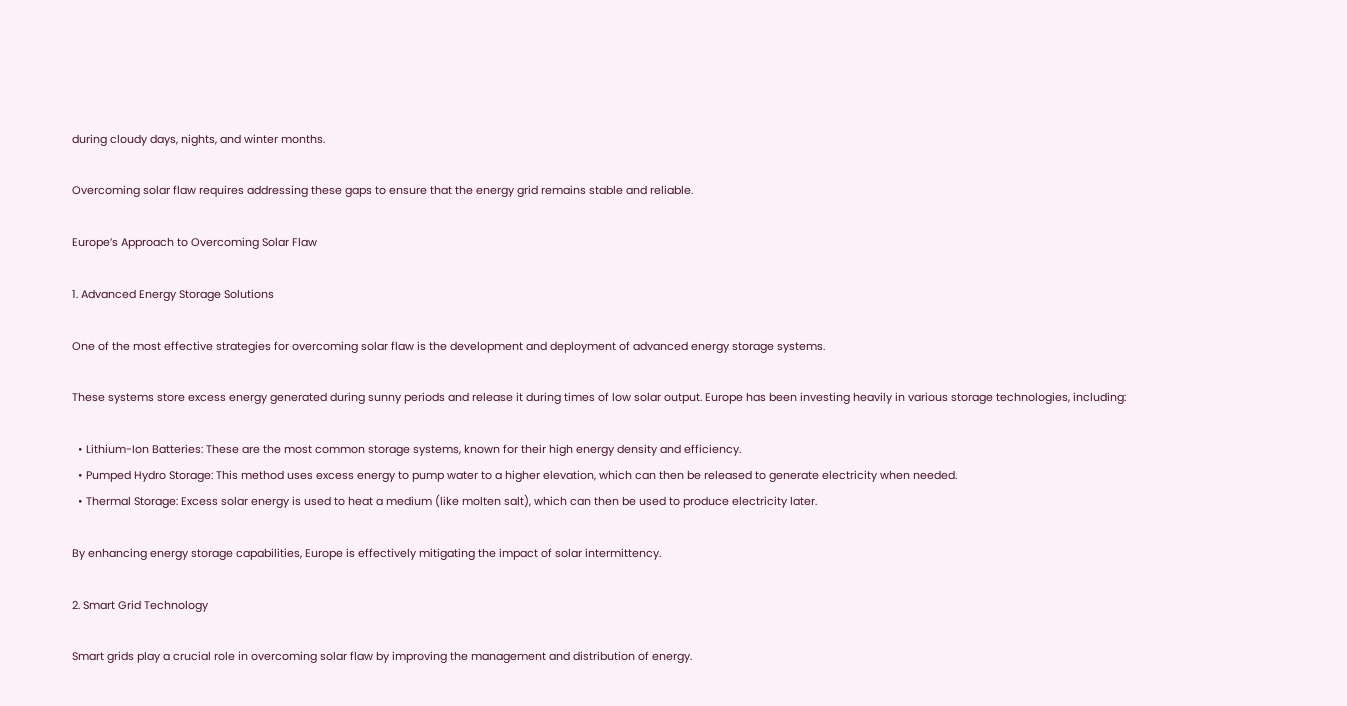during cloudy days, nights, and winter months.

Overcoming solar flaw requires addressing these gaps to ensure that the energy grid remains stable and reliable.

Europe’s Approach to Overcoming Solar Flaw

1. Advanced Energy Storage Solutions

One of the most effective strategies for overcoming solar flaw is the development and deployment of advanced energy storage systems.

These systems store excess energy generated during sunny periods and release it during times of low solar output. Europe has been investing heavily in various storage technologies, including:

  • Lithium-Ion Batteries: These are the most common storage systems, known for their high energy density and efficiency.
  • Pumped Hydro Storage: This method uses excess energy to pump water to a higher elevation, which can then be released to generate electricity when needed.
  • Thermal Storage: Excess solar energy is used to heat a medium (like molten salt), which can then be used to produce electricity later.

By enhancing energy storage capabilities, Europe is effectively mitigating the impact of solar intermittency.

2. Smart Grid Technology

Smart grids play a crucial role in overcoming solar flaw by improving the management and distribution of energy.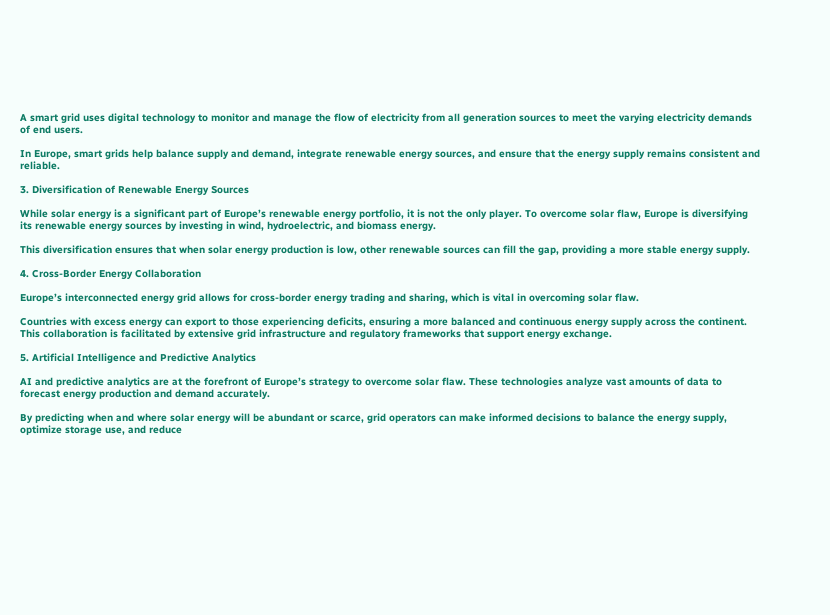A smart grid uses digital technology to monitor and manage the flow of electricity from all generation sources to meet the varying electricity demands of end users.

In Europe, smart grids help balance supply and demand, integrate renewable energy sources, and ensure that the energy supply remains consistent and reliable.

3. Diversification of Renewable Energy Sources

While solar energy is a significant part of Europe’s renewable energy portfolio, it is not the only player. To overcome solar flaw, Europe is diversifying its renewable energy sources by investing in wind, hydroelectric, and biomass energy.

This diversification ensures that when solar energy production is low, other renewable sources can fill the gap, providing a more stable energy supply.

4. Cross-Border Energy Collaboration

Europe’s interconnected energy grid allows for cross-border energy trading and sharing, which is vital in overcoming solar flaw.

Countries with excess energy can export to those experiencing deficits, ensuring a more balanced and continuous energy supply across the continent. This collaboration is facilitated by extensive grid infrastructure and regulatory frameworks that support energy exchange.

5. Artificial Intelligence and Predictive Analytics

AI and predictive analytics are at the forefront of Europe’s strategy to overcome solar flaw. These technologies analyze vast amounts of data to forecast energy production and demand accurately.

By predicting when and where solar energy will be abundant or scarce, grid operators can make informed decisions to balance the energy supply, optimize storage use, and reduce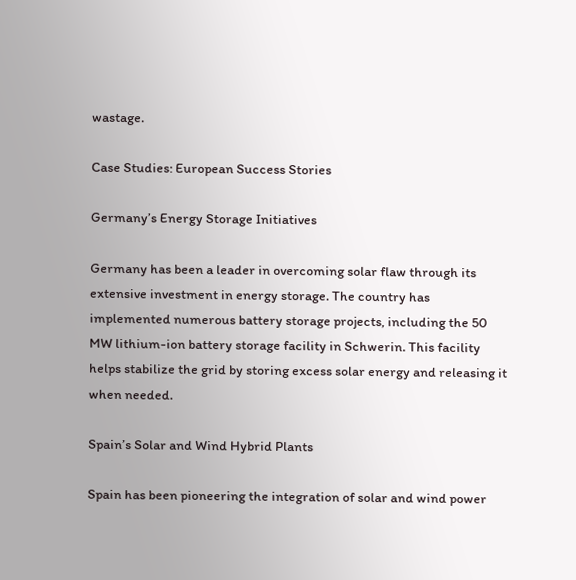wastage.

Case Studies: European Success Stories

Germany’s Energy Storage Initiatives

Germany has been a leader in overcoming solar flaw through its extensive investment in energy storage. The country has implemented numerous battery storage projects, including the 50 MW lithium-ion battery storage facility in Schwerin. This facility helps stabilize the grid by storing excess solar energy and releasing it when needed.

Spain’s Solar and Wind Hybrid Plants

Spain has been pioneering the integration of solar and wind power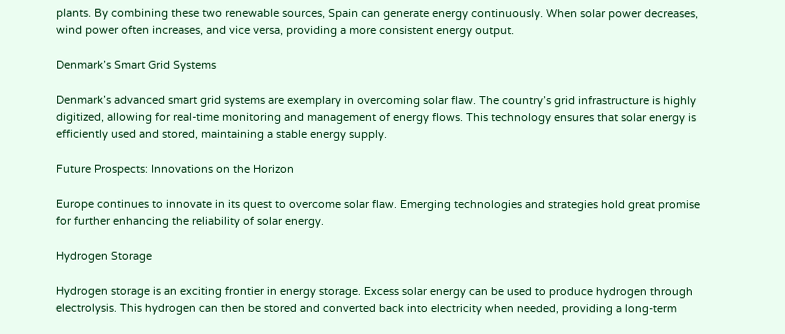plants. By combining these two renewable sources, Spain can generate energy continuously. When solar power decreases, wind power often increases, and vice versa, providing a more consistent energy output.

Denmark’s Smart Grid Systems

Denmark’s advanced smart grid systems are exemplary in overcoming solar flaw. The country’s grid infrastructure is highly digitized, allowing for real-time monitoring and management of energy flows. This technology ensures that solar energy is efficiently used and stored, maintaining a stable energy supply.

Future Prospects: Innovations on the Horizon

Europe continues to innovate in its quest to overcome solar flaw. Emerging technologies and strategies hold great promise for further enhancing the reliability of solar energy.

Hydrogen Storage

Hydrogen storage is an exciting frontier in energy storage. Excess solar energy can be used to produce hydrogen through electrolysis. This hydrogen can then be stored and converted back into electricity when needed, providing a long-term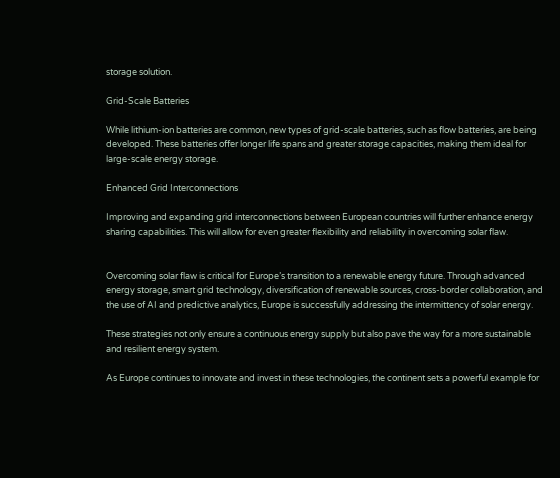storage solution.

Grid-Scale Batteries

While lithium-ion batteries are common, new types of grid-scale batteries, such as flow batteries, are being developed. These batteries offer longer life spans and greater storage capacities, making them ideal for large-scale energy storage.

Enhanced Grid Interconnections

Improving and expanding grid interconnections between European countries will further enhance energy sharing capabilities. This will allow for even greater flexibility and reliability in overcoming solar flaw.


Overcoming solar flaw is critical for Europe’s transition to a renewable energy future. Through advanced energy storage, smart grid technology, diversification of renewable sources, cross-border collaboration, and the use of AI and predictive analytics, Europe is successfully addressing the intermittency of solar energy.

These strategies not only ensure a continuous energy supply but also pave the way for a more sustainable and resilient energy system.

As Europe continues to innovate and invest in these technologies, the continent sets a powerful example for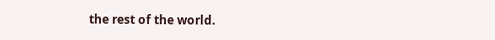the rest of the world.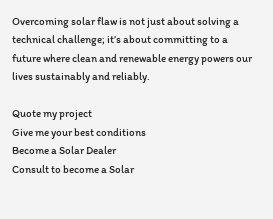Overcoming solar flaw is not just about solving a technical challenge; it’s about committing to a future where clean and renewable energy powers our lives sustainably and reliably.

Quote my project
Give me your best conditions
Become a Solar Dealer
Consult to become a Solar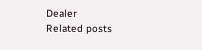Dealer
Related posts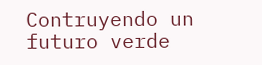Contruyendo un futuro verde